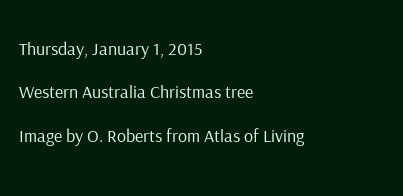Thursday, January 1, 2015

Western Australia Christmas tree

Image by O. Roberts from Atlas of Living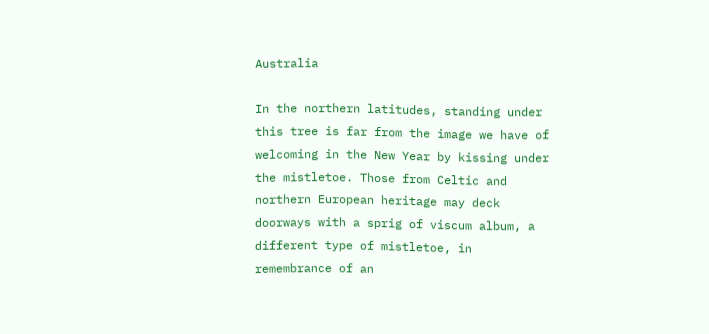Australia

In the northern latitudes, standing under this tree is far from the image we have of welcoming in the New Year by kissing under the mistletoe. Those from Celtic and northern European heritage may deck doorways with a sprig of viscum album, a different type of mistletoe, in remembrance of an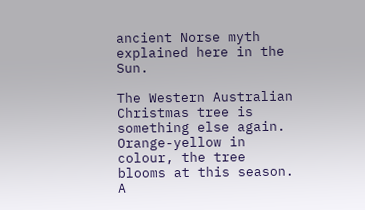ancient Norse myth explained here in the Sun.

The Western Australian Christmas tree is something else again. Orange-yellow in colour, the tree blooms at this season. A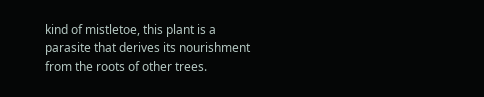kind of mistletoe, this plant is a parasite that derives its nourishment from the roots of other trees.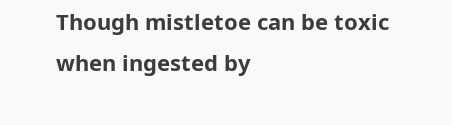Though mistletoe can be toxic when ingested by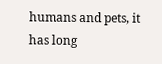humans and pets, it has long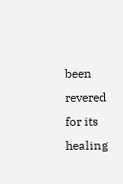been revered for its healing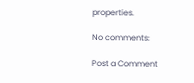properties.

No comments:

Post a Comment